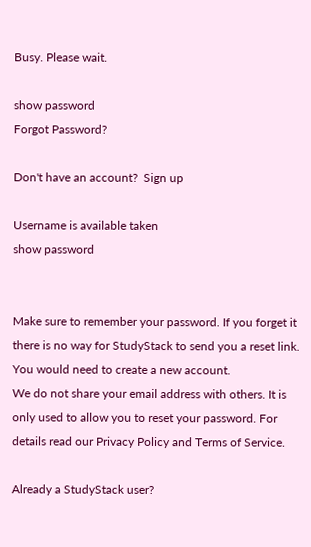Busy. Please wait.

show password
Forgot Password?

Don't have an account?  Sign up

Username is available taken
show password


Make sure to remember your password. If you forget it there is no way for StudyStack to send you a reset link. You would need to create a new account.
We do not share your email address with others. It is only used to allow you to reset your password. For details read our Privacy Policy and Terms of Service.

Already a StudyStack user?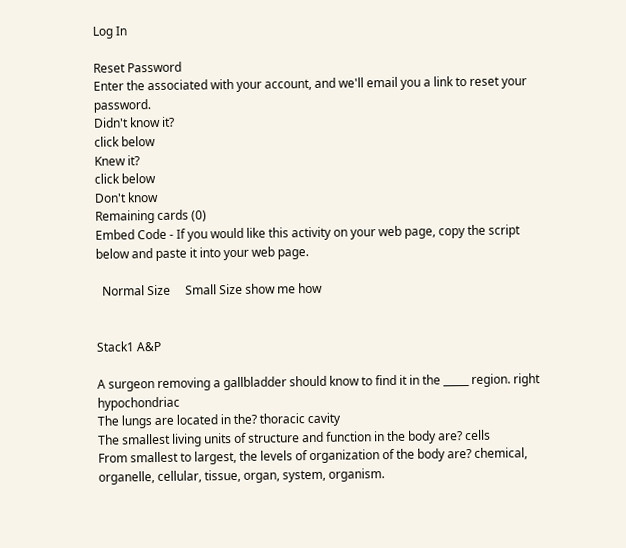Log In

Reset Password
Enter the associated with your account, and we'll email you a link to reset your password.
Didn't know it?
click below
Knew it?
click below
Don't know
Remaining cards (0)
Embed Code - If you would like this activity on your web page, copy the script below and paste it into your web page.

  Normal Size     Small Size show me how


Stack1 A&P

A surgeon removing a gallbladder should know to find it in the _____ region. right hypochondriac
The lungs are located in the? thoracic cavity
The smallest living units of structure and function in the body are? cells
From smallest to largest, the levels of organization of the body are? chemical, organelle, cellular, tissue, organ, system, organism.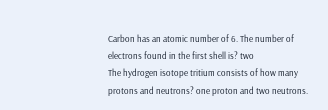Carbon has an atomic number of 6. The number of electrons found in the first shell is? two
The hydrogen isotope tritium consists of how many protons and neutrons? one proton and two neutrons.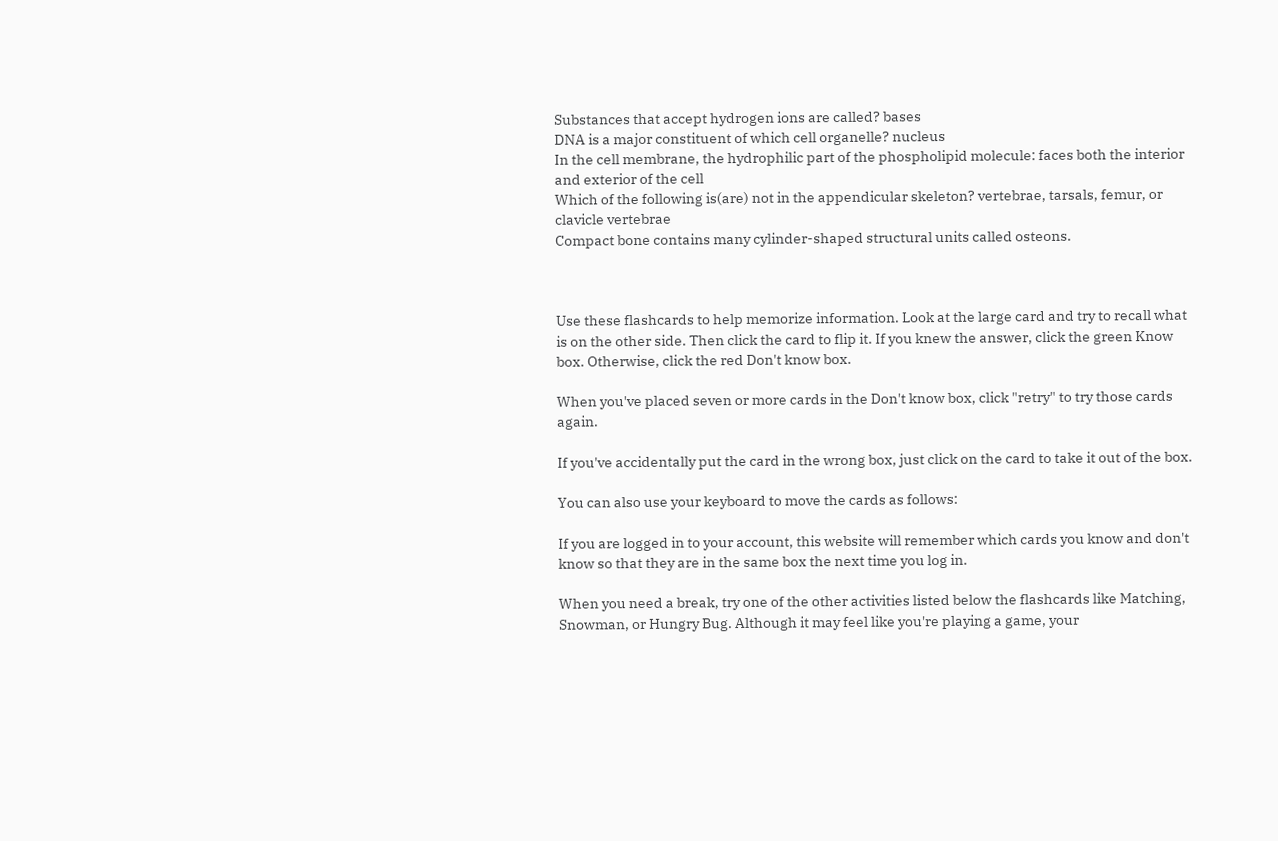Substances that accept hydrogen ions are called? bases
DNA is a major constituent of which cell organelle? nucleus
In the cell membrane, the hydrophilic part of the phospholipid molecule: faces both the interior and exterior of the cell
Which of the following is(are) not in the appendicular skeleton? vertebrae, tarsals, femur, or clavicle vertebrae
Compact bone contains many cylinder-shaped structural units called osteons.



Use these flashcards to help memorize information. Look at the large card and try to recall what is on the other side. Then click the card to flip it. If you knew the answer, click the green Know box. Otherwise, click the red Don't know box.

When you've placed seven or more cards in the Don't know box, click "retry" to try those cards again.

If you've accidentally put the card in the wrong box, just click on the card to take it out of the box.

You can also use your keyboard to move the cards as follows:

If you are logged in to your account, this website will remember which cards you know and don't know so that they are in the same box the next time you log in.

When you need a break, try one of the other activities listed below the flashcards like Matching, Snowman, or Hungry Bug. Although it may feel like you're playing a game, your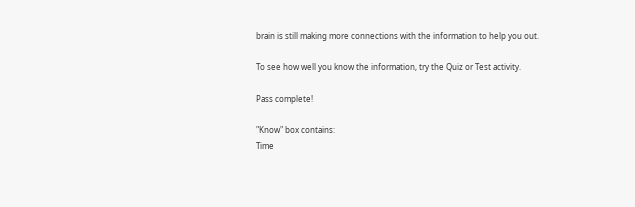brain is still making more connections with the information to help you out.

To see how well you know the information, try the Quiz or Test activity.

Pass complete!

"Know" box contains:
Time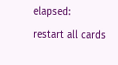elapsed:
restart all cards